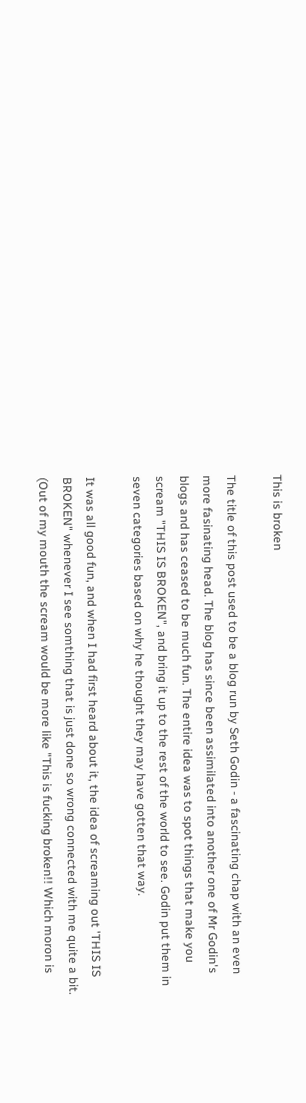This is broken

The title of this post used to be a blog run by Seth Godin - a fascinating chap with an even more fasinating head. The blog has since been assimilated into another one of Mr Godin's blogs and has ceased to be much fun. The entire idea was to spot things that make you scream "THIS IS BROKEN", and bring it up to the rest of the world to see. Godin put them in seven categories based on why he thought they may have gotten that way.

It was all good fun, and when I had first heard about it, the idea of screaming out 'THIS IS BROKEN" whenever I see somthing that is just done so wrong connected with me quite a bit. (Out of my mouth the scream would be more like "This is fucking broken!! Which moron is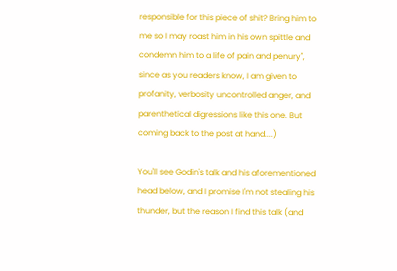responsible for this piece of shit? Bring him to me so I may roast him in his own spittle and condemn him to a life of pain and penury", since as you readers know, I am given to profanity, verbosity uncontrolled anger, and parenthetical digressions like this one. But coming back to the post at hand....)

You'll see Godin's talk and his aforementioned head below, and I promise I'm not stealing his thunder, but the reason I find this talk (and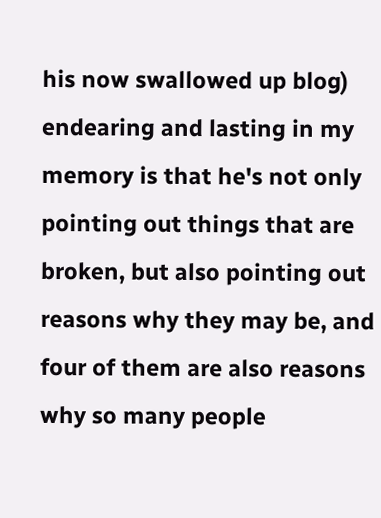his now swallowed up blog) endearing and lasting in my memory is that he's not only pointing out things that are broken, but also pointing out reasons why they may be, and four of them are also reasons why so many people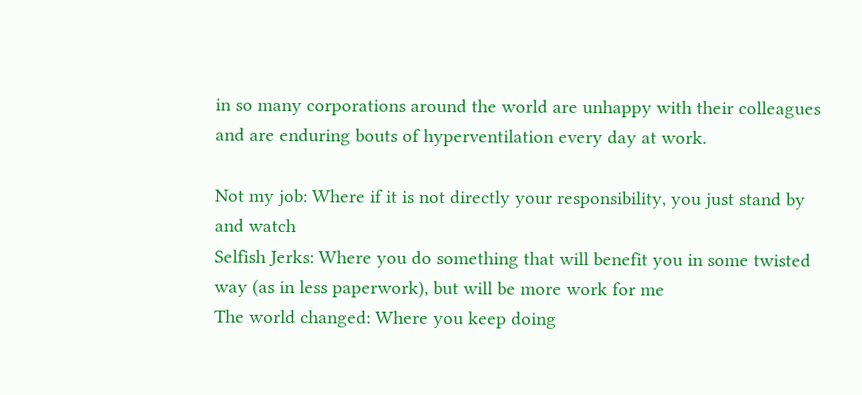in so many corporations around the world are unhappy with their colleagues and are enduring bouts of hyperventilation every day at work.

Not my job: Where if it is not directly your responsibility, you just stand by and watch
Selfish Jerks: Where you do something that will benefit you in some twisted way (as in less paperwork), but will be more work for me
The world changed: Where you keep doing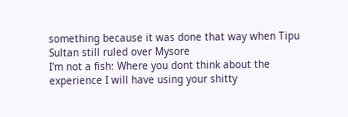something because it was done that way when Tipu Sultan still ruled over Mysore
I'm not a fish: Where you dont think about the experience I will have using your shitty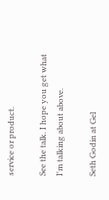service or product.

See the talk. I hope you get what I'm talking about above.

Seth Godin at Gel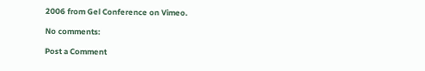2006 from Gel Conference on Vimeo.

No comments:

Post a Comment